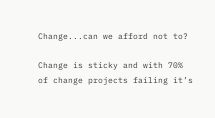Change...can we afford not to?

Change is sticky and with 70% of change projects failing it’s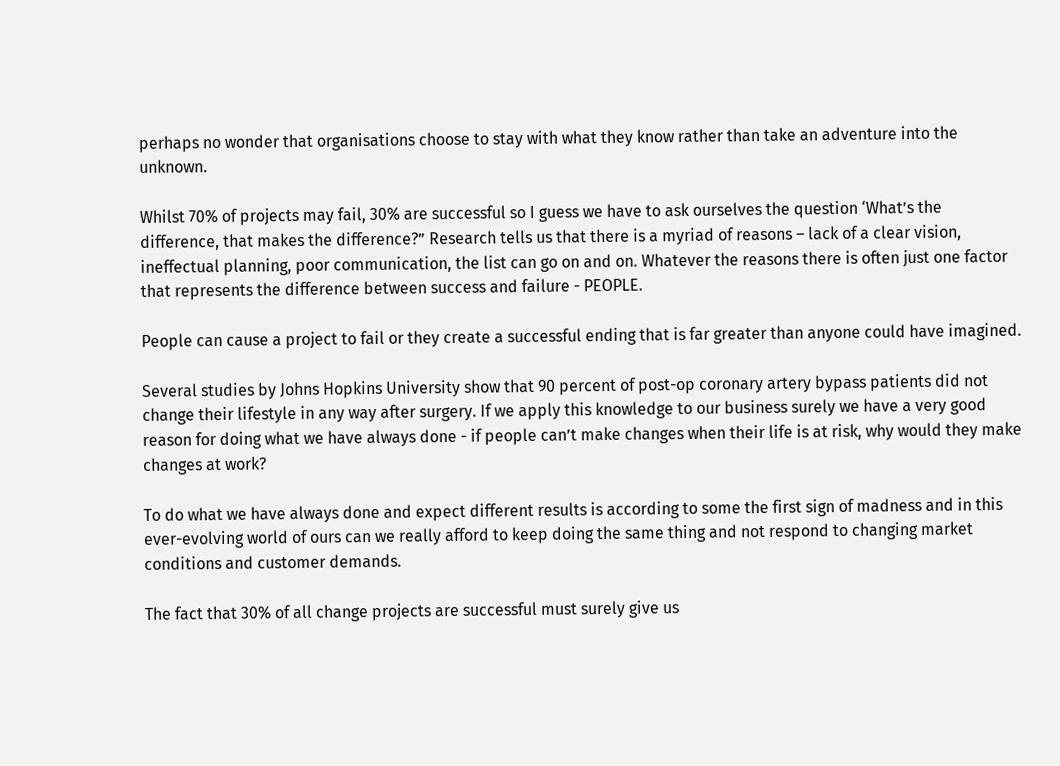perhaps no wonder that organisations choose to stay with what they know rather than take an adventure into the unknown.

Whilst 70% of projects may fail, 30% are successful so I guess we have to ask ourselves the question ‘What’s the difference, that makes the difference?” Research tells us that there is a myriad of reasons – lack of a clear vision, ineffectual planning, poor communication, the list can go on and on. Whatever the reasons there is often just one factor that represents the difference between success and failure - PEOPLE.

People can cause a project to fail or they create a successful ending that is far greater than anyone could have imagined.

Several studies by Johns Hopkins University show that 90 percent of post-op coronary artery bypass patients did not change their lifestyle in any way after surgery. If we apply this knowledge to our business surely we have a very good reason for doing what we have always done - if people can’t make changes when their life is at risk, why would they make changes at work?

To do what we have always done and expect different results is according to some the first sign of madness and in this ever-evolving world of ours can we really afford to keep doing the same thing and not respond to changing market conditions and customer demands.

The fact that 30% of all change projects are successful must surely give us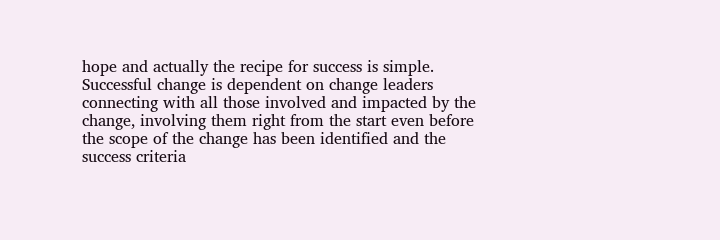hope and actually the recipe for success is simple. Successful change is dependent on change leaders connecting with all those involved and impacted by the change, involving them right from the start even before the scope of the change has been identified and the success criteria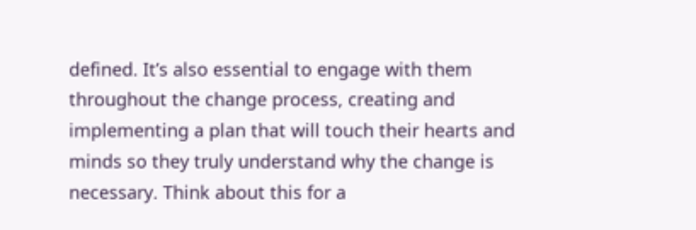defined. It’s also essential to engage with them throughout the change process, creating and implementing a plan that will touch their hearts and minds so they truly understand why the change is necessary. Think about this for a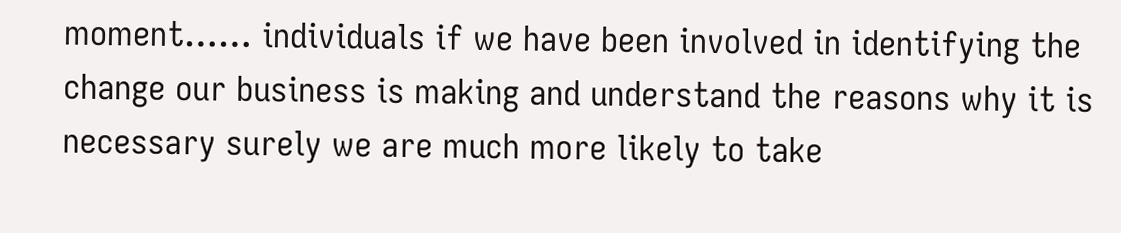moment…… individuals if we have been involved in identifying the change our business is making and understand the reasons why it is necessary surely we are much more likely to take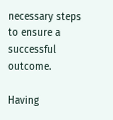necessary steps to ensure a successful outcome.

Having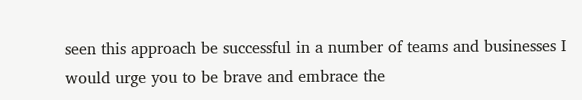seen this approach be successful in a number of teams and businesses I would urge you to be brave and embrace the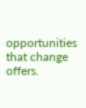opportunities that change offers.